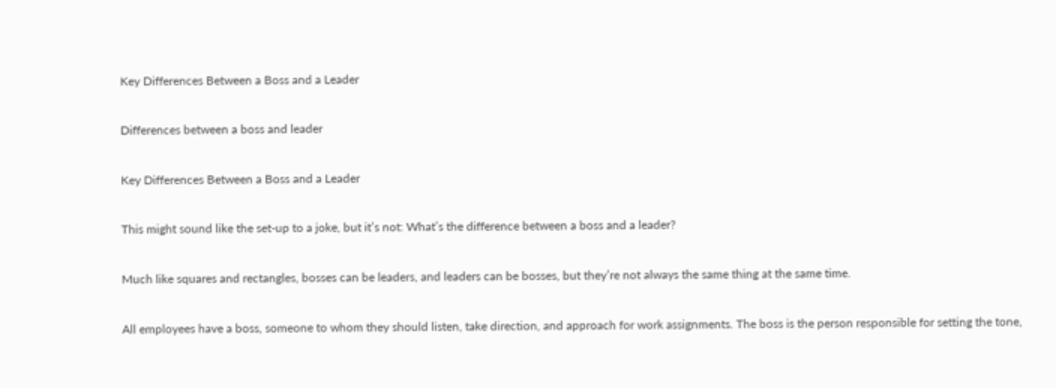Key Differences Between a Boss and a Leader

Differences between a boss and leader

Key Differences Between a Boss and a Leader

This might sound like the set-up to a joke, but it’s not: What’s the difference between a boss and a leader?

Much like squares and rectangles, bosses can be leaders, and leaders can be bosses, but they’re not always the same thing at the same time.

All employees have a boss, someone to whom they should listen, take direction, and approach for work assignments. The boss is the person responsible for setting the tone,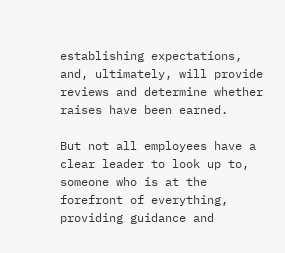establishing expectations, and, ultimately, will provide reviews and determine whether raises have been earned.

But not all employees have a clear leader to look up to, someone who is at the forefront of everything, providing guidance and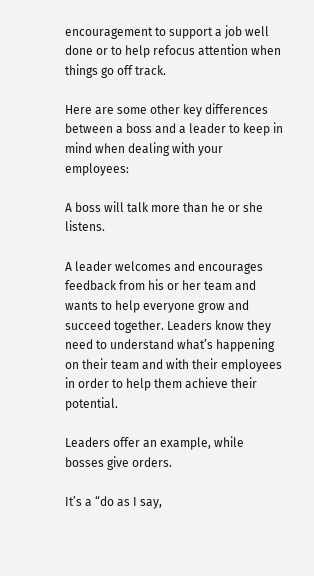encouragement to support a job well done or to help refocus attention when things go off track.

Here are some other key differences between a boss and a leader to keep in mind when dealing with your employees:

A boss will talk more than he or she listens.

A leader welcomes and encourages feedback from his or her team and wants to help everyone grow and succeed together. Leaders know they need to understand what’s happening on their team and with their employees in order to help them achieve their potential.

Leaders offer an example, while bosses give orders.

It’s a “do as I say,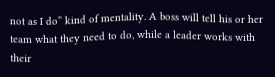not as I do” kind of mentality. A boss will tell his or her team what they need to do, while a leader works with their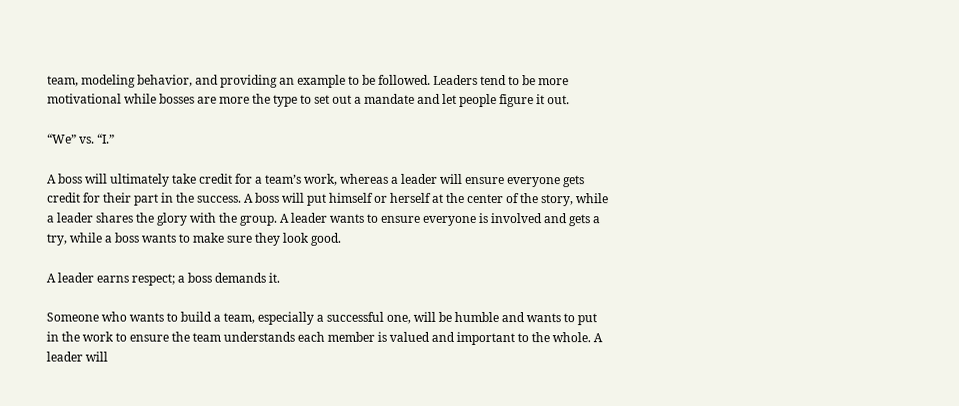team, modeling behavior, and providing an example to be followed. Leaders tend to be more motivational while bosses are more the type to set out a mandate and let people figure it out.

“We” vs. “I.”

A boss will ultimately take credit for a team’s work, whereas a leader will ensure everyone gets credit for their part in the success. A boss will put himself or herself at the center of the story, while a leader shares the glory with the group. A leader wants to ensure everyone is involved and gets a try, while a boss wants to make sure they look good.

A leader earns respect; a boss demands it.

Someone who wants to build a team, especially a successful one, will be humble and wants to put in the work to ensure the team understands each member is valued and important to the whole. A leader will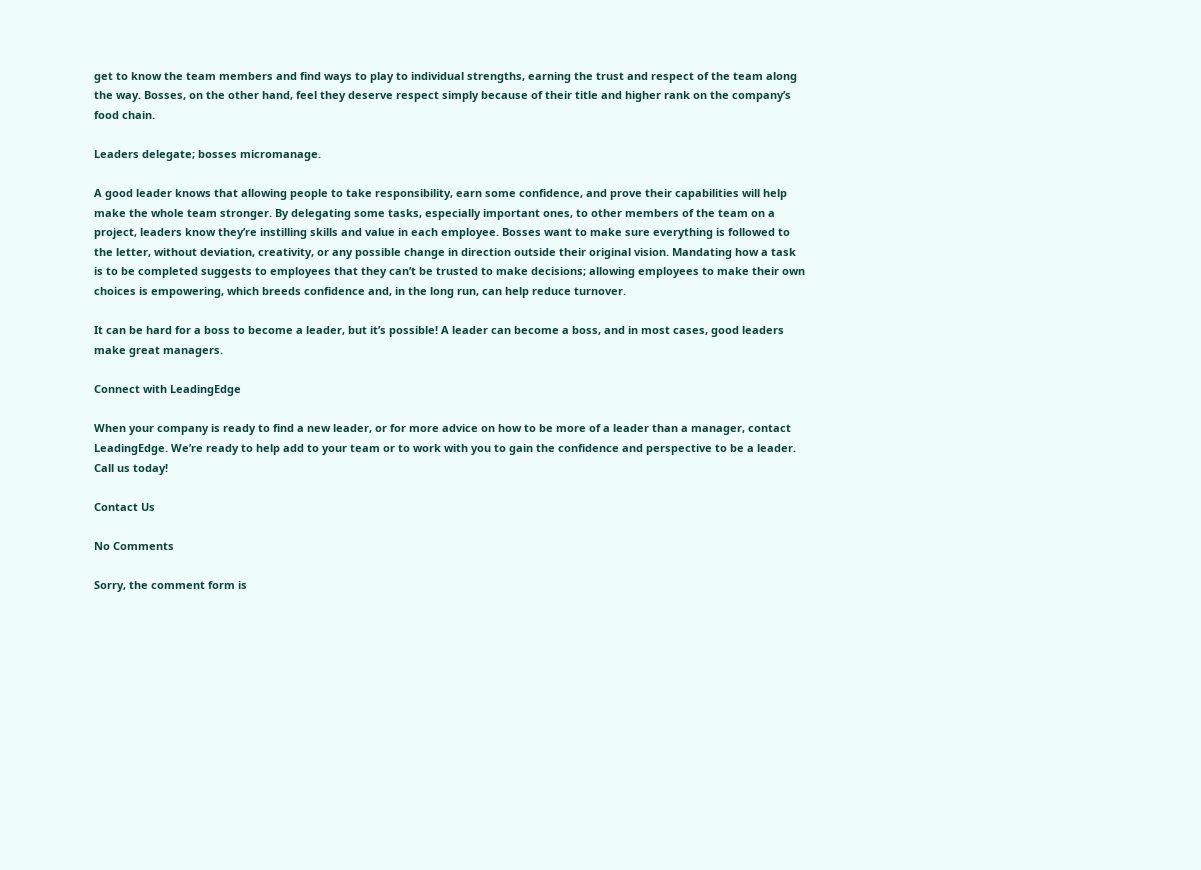get to know the team members and find ways to play to individual strengths, earning the trust and respect of the team along the way. Bosses, on the other hand, feel they deserve respect simply because of their title and higher rank on the company’s food chain.

Leaders delegate; bosses micromanage.

A good leader knows that allowing people to take responsibility, earn some confidence, and prove their capabilities will help make the whole team stronger. By delegating some tasks, especially important ones, to other members of the team on a project, leaders know they’re instilling skills and value in each employee. Bosses want to make sure everything is followed to the letter, without deviation, creativity, or any possible change in direction outside their original vision. Mandating how a task is to be completed suggests to employees that they can’t be trusted to make decisions; allowing employees to make their own choices is empowering, which breeds confidence and, in the long run, can help reduce turnover.

It can be hard for a boss to become a leader, but it’s possible! A leader can become a boss, and in most cases, good leaders make great managers.

Connect with LeadingEdge

When your company is ready to find a new leader, or for more advice on how to be more of a leader than a manager, contact LeadingEdge. We’re ready to help add to your team or to work with you to gain the confidence and perspective to be a leader. Call us today!

Contact Us

No Comments

Sorry, the comment form is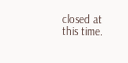closed at this time.